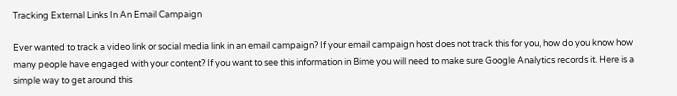Tracking External Links In An Email Campaign

Ever wanted to track a video link or social media link in an email campaign? If your email campaign host does not track this for you, how do you know how many people have engaged with your content? If you want to see this information in Bime you will need to make sure Google Analytics records it. Here is a simple way to get around this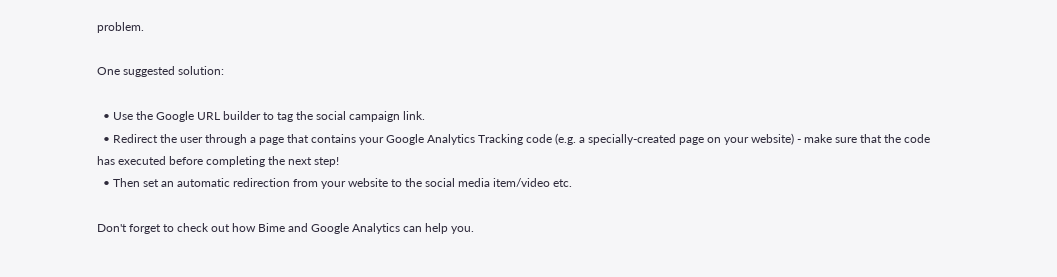problem.

One suggested solution:

  • Use the Google URL builder to tag the social campaign link.
  • Redirect the user through a page that contains your Google Analytics Tracking code (e.g. a specially-created page on your website) - make sure that the code has executed before completing the next step!
  • Then set an automatic redirection from your website to the social media item/video etc.

Don't forget to check out how Bime and Google Analytics can help you.